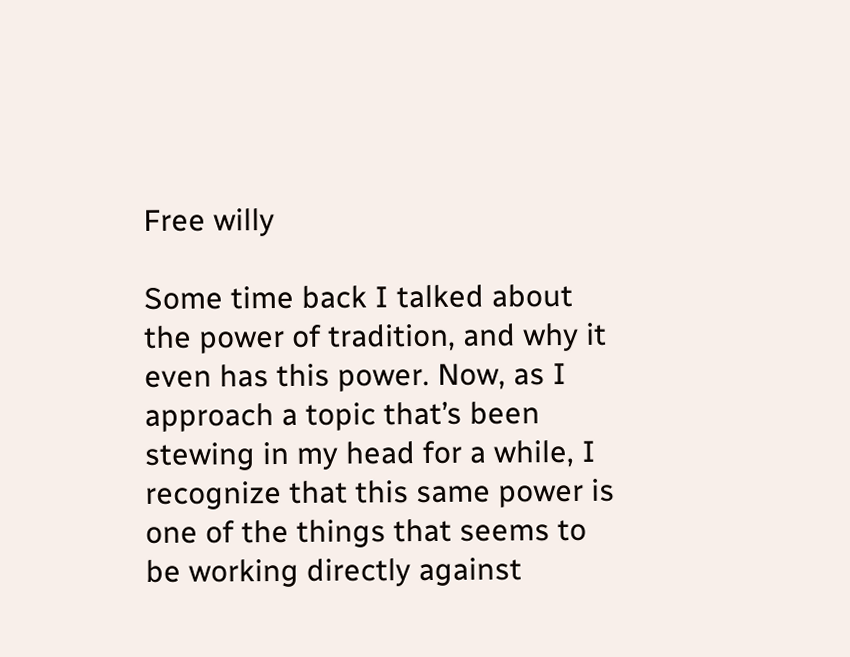Free willy

Some time back I talked about the power of tradition, and why it even has this power. Now, as I approach a topic that’s been stewing in my head for a while, I recognize that this same power is one of the things that seems to be working directly against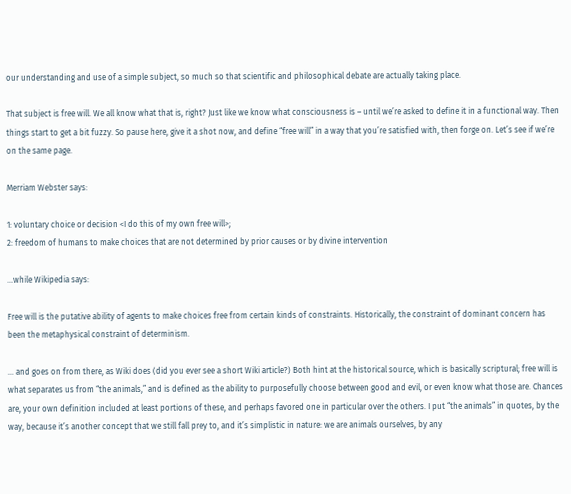our understanding and use of a simple subject, so much so that scientific and philosophical debate are actually taking place.

That subject is free will. We all know what that is, right? Just like we know what consciousness is – until we’re asked to define it in a functional way. Then things start to get a bit fuzzy. So pause here, give it a shot now, and define “free will” in a way that you’re satisfied with, then forge on. Let’s see if we’re on the same page.

Merriam Webster says:

1: voluntary choice or decision <I do this of my own free will>;
2: freedom of humans to make choices that are not determined by prior causes or by divine intervention

…while Wikipedia says:

Free will is the putative ability of agents to make choices free from certain kinds of constraints. Historically, the constraint of dominant concern has been the metaphysical constraint of determinism.

… and goes on from there, as Wiki does (did you ever see a short Wiki article?) Both hint at the historical source, which is basically scriptural; free will is what separates us from “the animals,” and is defined as the ability to purposefully choose between good and evil, or even know what those are. Chances are, your own definition included at least portions of these, and perhaps favored one in particular over the others. I put “the animals” in quotes, by the way, because it’s another concept that we still fall prey to, and it’s simplistic in nature: we are animals ourselves, by any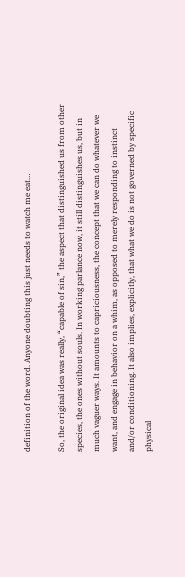definition of the word. Anyone doubting this just needs to watch me eat…

So, the original idea was really, “capable of sin,” the aspect that distinguished us from other species, the ones without souls. In working parlance now, it still distinguishes us, but in much vaguer ways. It amounts to capriciousness, the concept that we can do whatever we want, and engage in behavior on a whim, as opposed to merely responding to instinct and/or conditioning. It also implies, explicitly, that what we do is not governed by specific physical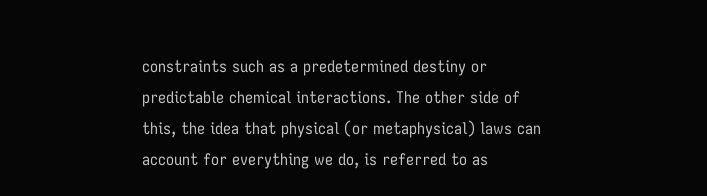constraints such as a predetermined destiny or predictable chemical interactions. The other side of this, the idea that physical (or metaphysical) laws can account for everything we do, is referred to as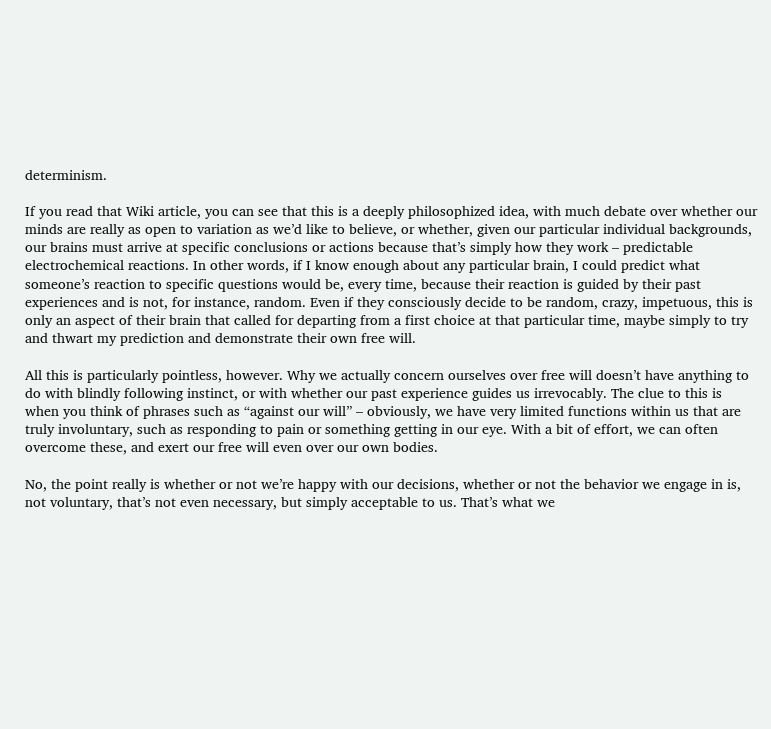determinism.

If you read that Wiki article, you can see that this is a deeply philosophized idea, with much debate over whether our minds are really as open to variation as we’d like to believe, or whether, given our particular individual backgrounds, our brains must arrive at specific conclusions or actions because that’s simply how they work – predictable electrochemical reactions. In other words, if I know enough about any particular brain, I could predict what someone’s reaction to specific questions would be, every time, because their reaction is guided by their past experiences and is not, for instance, random. Even if they consciously decide to be random, crazy, impetuous, this is only an aspect of their brain that called for departing from a first choice at that particular time, maybe simply to try and thwart my prediction and demonstrate their own free will.

All this is particularly pointless, however. Why we actually concern ourselves over free will doesn’t have anything to do with blindly following instinct, or with whether our past experience guides us irrevocably. The clue to this is when you think of phrases such as “against our will” – obviously, we have very limited functions within us that are truly involuntary, such as responding to pain or something getting in our eye. With a bit of effort, we can often overcome these, and exert our free will even over our own bodies.

No, the point really is whether or not we’re happy with our decisions, whether or not the behavior we engage in is, not voluntary, that’s not even necessary, but simply acceptable to us. That’s what we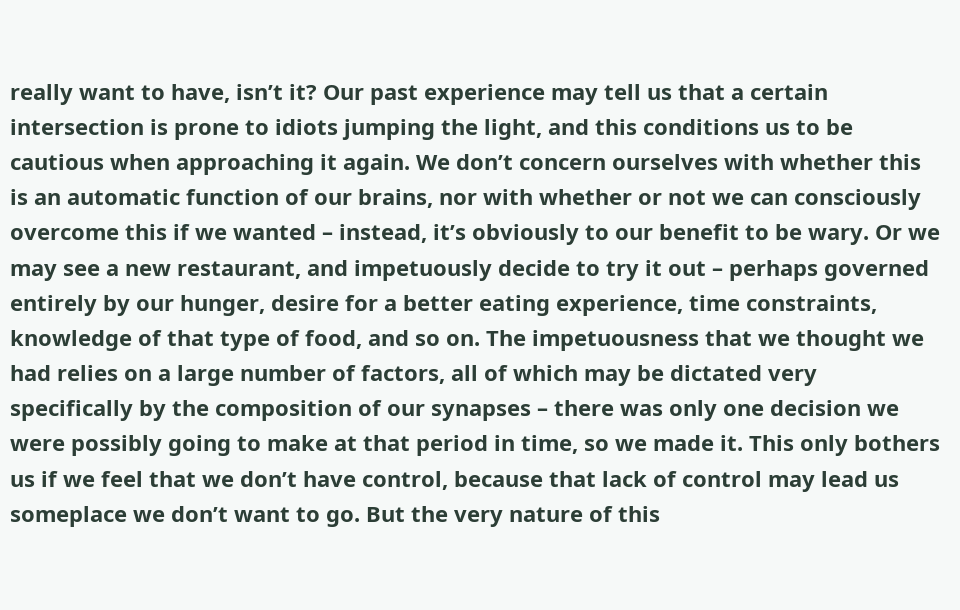really want to have, isn’t it? Our past experience may tell us that a certain intersection is prone to idiots jumping the light, and this conditions us to be cautious when approaching it again. We don’t concern ourselves with whether this is an automatic function of our brains, nor with whether or not we can consciously overcome this if we wanted – instead, it’s obviously to our benefit to be wary. Or we may see a new restaurant, and impetuously decide to try it out – perhaps governed entirely by our hunger, desire for a better eating experience, time constraints, knowledge of that type of food, and so on. The impetuousness that we thought we had relies on a large number of factors, all of which may be dictated very specifically by the composition of our synapses – there was only one decision we were possibly going to make at that period in time, so we made it. This only bothers us if we feel that we don’t have control, because that lack of control may lead us someplace we don’t want to go. But the very nature of this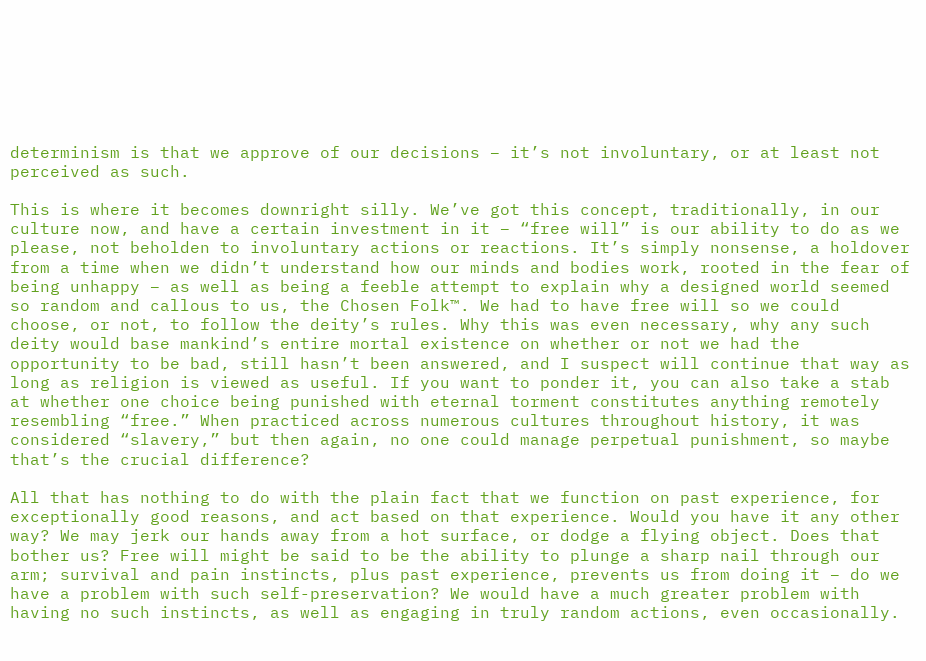determinism is that we approve of our decisions – it’s not involuntary, or at least not perceived as such.

This is where it becomes downright silly. We’ve got this concept, traditionally, in our culture now, and have a certain investment in it – “free will” is our ability to do as we please, not beholden to involuntary actions or reactions. It’s simply nonsense, a holdover from a time when we didn’t understand how our minds and bodies work, rooted in the fear of being unhappy – as well as being a feeble attempt to explain why a designed world seemed so random and callous to us, the Chosen Folk™. We had to have free will so we could choose, or not, to follow the deity’s rules. Why this was even necessary, why any such deity would base mankind’s entire mortal existence on whether or not we had the opportunity to be bad, still hasn’t been answered, and I suspect will continue that way as long as religion is viewed as useful. If you want to ponder it, you can also take a stab at whether one choice being punished with eternal torment constitutes anything remotely resembling “free.” When practiced across numerous cultures throughout history, it was considered “slavery,” but then again, no one could manage perpetual punishment, so maybe that’s the crucial difference?

All that has nothing to do with the plain fact that we function on past experience, for exceptionally good reasons, and act based on that experience. Would you have it any other way? We may jerk our hands away from a hot surface, or dodge a flying object. Does that bother us? Free will might be said to be the ability to plunge a sharp nail through our arm; survival and pain instincts, plus past experience, prevents us from doing it – do we have a problem with such self-preservation? We would have a much greater problem with having no such instincts, as well as engaging in truly random actions, even occasionally.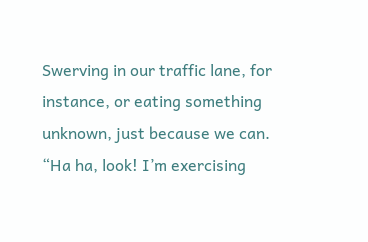Swerving in our traffic lane, for instance, or eating something unknown, just because we can. “Ha ha, look! I’m exercising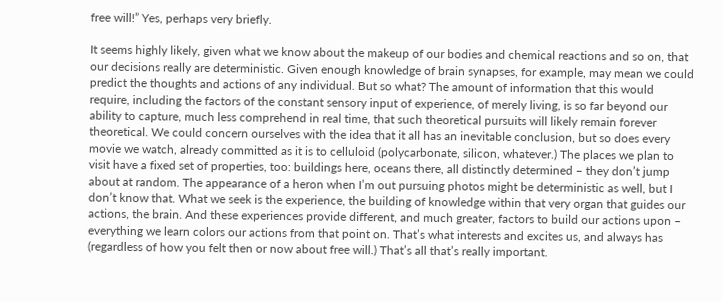free will!” Yes, perhaps very briefly.

It seems highly likely, given what we know about the makeup of our bodies and chemical reactions and so on, that our decisions really are deterministic. Given enough knowledge of brain synapses, for example, may mean we could predict the thoughts and actions of any individual. But so what? The amount of information that this would require, including the factors of the constant sensory input of experience, of merely living, is so far beyond our ability to capture, much less comprehend in real time, that such theoretical pursuits will likely remain forever theoretical. We could concern ourselves with the idea that it all has an inevitable conclusion, but so does every movie we watch, already committed as it is to celluloid (polycarbonate, silicon, whatever.) The places we plan to visit have a fixed set of properties, too: buildings here, oceans there, all distinctly determined – they don’t jump about at random. The appearance of a heron when I’m out pursuing photos might be deterministic as well, but I don’t know that. What we seek is the experience, the building of knowledge within that very organ that guides our actions, the brain. And these experiences provide different, and much greater, factors to build our actions upon – everything we learn colors our actions from that point on. That’s what interests and excites us, and always has (regardless of how you felt then or now about free will.) That’s all that’s really important.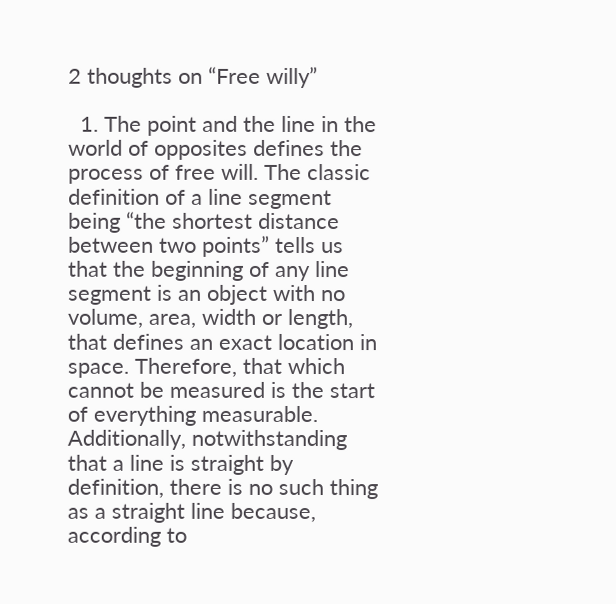2 thoughts on “Free willy”

  1. The point and the line in the world of opposites defines the process of free will. The classic definition of a line segment being “the shortest distance between two points” tells us that the beginning of any line segment is an object with no volume, area, width or length, that defines an exact location in space. Therefore, that which cannot be measured is the start of everything measurable. Additionally, notwithstanding that a line is straight by definition, there is no such thing as a straight line because, according to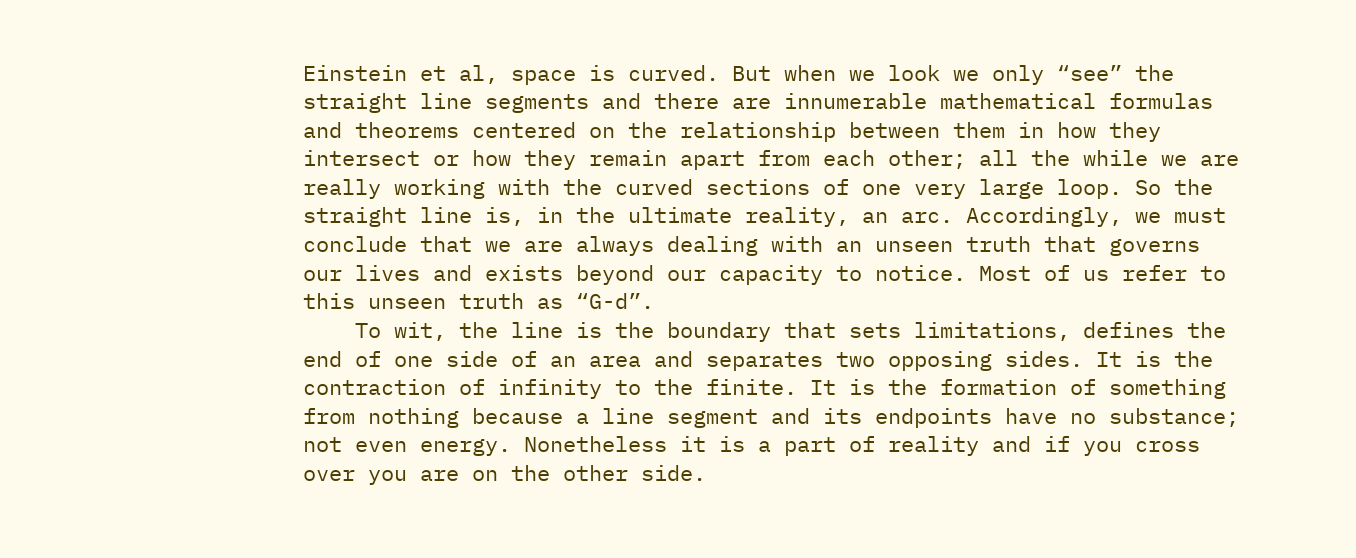Einstein et al, space is curved. But when we look we only “see” the straight line segments and there are innumerable mathematical formulas and theorems centered on the relationship between them in how they intersect or how they remain apart from each other; all the while we are really working with the curved sections of one very large loop. So the straight line is, in the ultimate reality, an arc. Accordingly, we must conclude that we are always dealing with an unseen truth that governs our lives and exists beyond our capacity to notice. Most of us refer to this unseen truth as “G-d”.
    To wit, the line is the boundary that sets limitations, defines the end of one side of an area and separates two opposing sides. It is the contraction of infinity to the finite. It is the formation of something from nothing because a line segment and its endpoints have no substance; not even energy. Nonetheless it is a part of reality and if you cross over you are on the other side.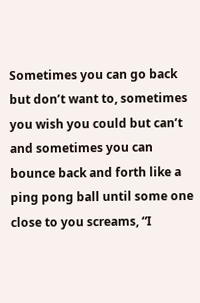Sometimes you can go back but don’t want to, sometimes you wish you could but can’t and sometimes you can bounce back and forth like a ping pong ball until some one close to you screams, “I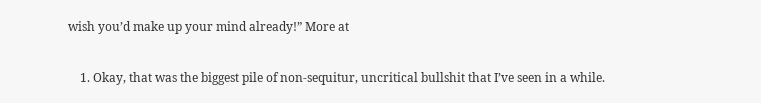wish you’d make up your mind already!” More at

    1. Okay, that was the biggest pile of non-sequitur, uncritical bullshit that I’ve seen in a while.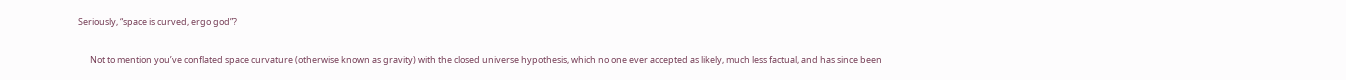Seriously, “space is curved, ergo god”?

      Not to mention you’ve conflated space curvature (otherwise known as gravity) with the closed universe hypothesis, which no one ever accepted as likely, much less factual, and has since been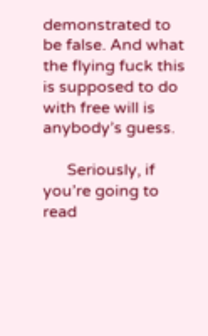demonstrated to be false. And what the flying fuck this is supposed to do with free will is anybody’s guess.

      Seriously, if you’re going to read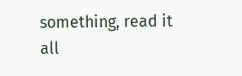something, read it all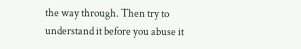the way through. Then try to understand it before you abuse it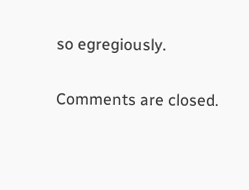so egregiously.

Comments are closed.